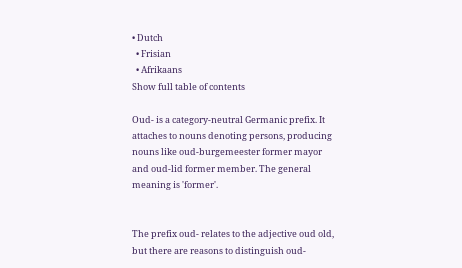• Dutch
  • Frisian
  • Afrikaans
Show full table of contents

Oud- is a category-neutral Germanic prefix. It attaches to nouns denoting persons, producing nouns like oud-burgemeester former mayor and oud-lid former member. The general meaning is 'former'.


The prefix oud- relates to the adjective oud old, but there are reasons to distinguish oud-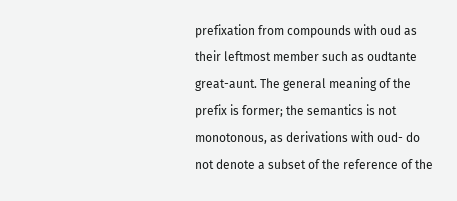prefixation from compounds with oud as their leftmost member such as oudtante great-aunt. The general meaning of the prefix is former; the semantics is not monotonous, as derivations with oud- do not denote a subset of the reference of the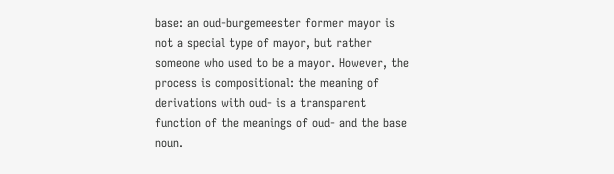base: an oud-burgemeester former mayor is not a special type of mayor, but rather someone who used to be a mayor. However, the process is compositional: the meaning of derivations with oud- is a transparent function of the meanings of oud- and the base noun.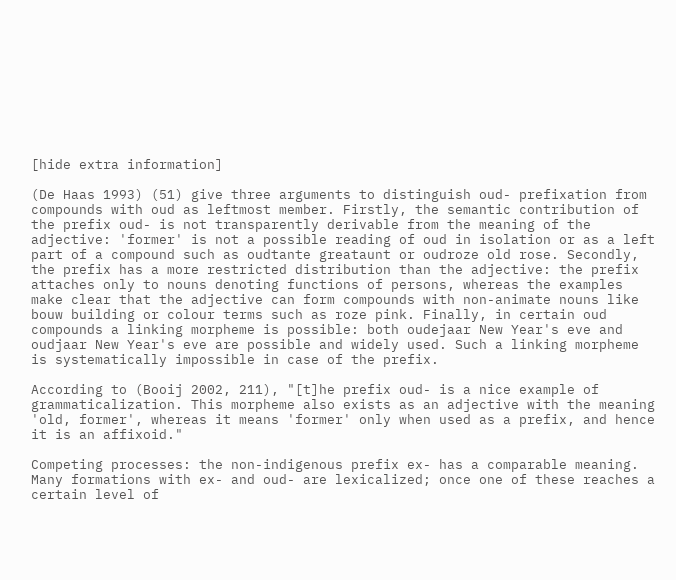[hide extra information]

(De Haas 1993) (51) give three arguments to distinguish oud- prefixation from compounds with oud as leftmost member. Firstly, the semantic contribution of the prefix oud- is not transparently derivable from the meaning of the adjective: 'former' is not a possible reading of oud in isolation or as a left part of a compound such as oudtante greataunt or oudroze old rose. Secondly, the prefix has a more restricted distribution than the adjective: the prefix attaches only to nouns denoting functions of persons, whereas the examples make clear that the adjective can form compounds with non-animate nouns like bouw building or colour terms such as roze pink. Finally, in certain oud compounds a linking morpheme is possible: both oudejaar New Year's eve and oudjaar New Year's eve are possible and widely used. Such a linking morpheme is systematically impossible in case of the prefix.

According to (Booij 2002, 211), "[t]he prefix oud- is a nice example of grammaticalization. This morpheme also exists as an adjective with the meaning 'old, former', whereas it means 'former' only when used as a prefix, and hence it is an affixoid."

Competing processes: the non-indigenous prefix ex- has a comparable meaning. Many formations with ex- and oud- are lexicalized; once one of these reaches a certain level of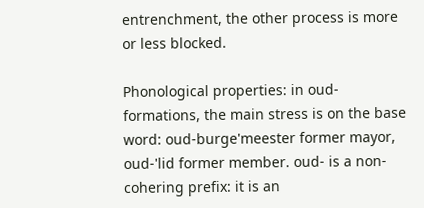entrenchment, the other process is more or less blocked.

Phonological properties: in oud- formations, the main stress is on the base word: oud-burge'meester former mayor, oud-'lid former member. oud- is a non-cohering prefix: it is an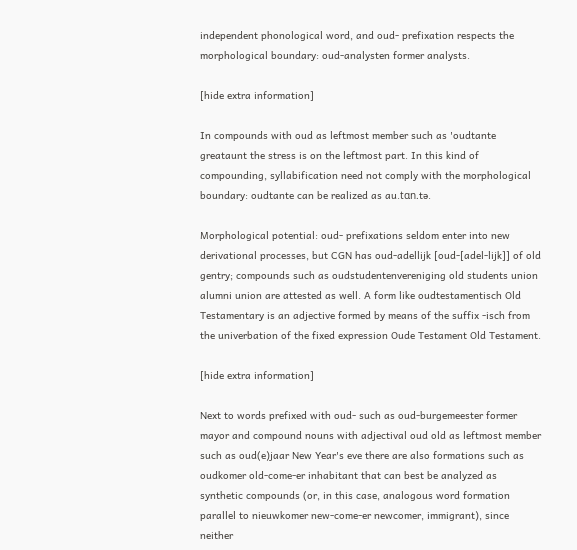independent phonological word, and oud- prefixation respects the morphological boundary: oud-analysten former analysts.

[hide extra information]

In compounds with oud as leftmost member such as 'oudtante greataunt the stress is on the leftmost part. In this kind of compounding, syllabification need not comply with the morphological boundary: oudtante can be realized as au.tɑn.tə.

Morphological potential: oud- prefixations seldom enter into new derivational processes, but CGN has oud-adellijk [oud-[adel-lijk]] of old gentry; compounds such as oudstudentenvereniging old students union alumni union are attested as well. A form like oudtestamentisch Old Testamentary is an adjective formed by means of the suffix -isch from the univerbation of the fixed expression Oude Testament Old Testament.

[hide extra information]

Next to words prefixed with oud- such as oud-burgemeester former mayor and compound nouns with adjectival oud old as leftmost member such as oud(e)jaar New Year's eve there are also formations such as oudkomer old-come-er inhabitant that can best be analyzed as synthetic compounds (or, in this case, analogous word formation parallel to nieuwkomer new-come-er newcomer, immigrant), since neither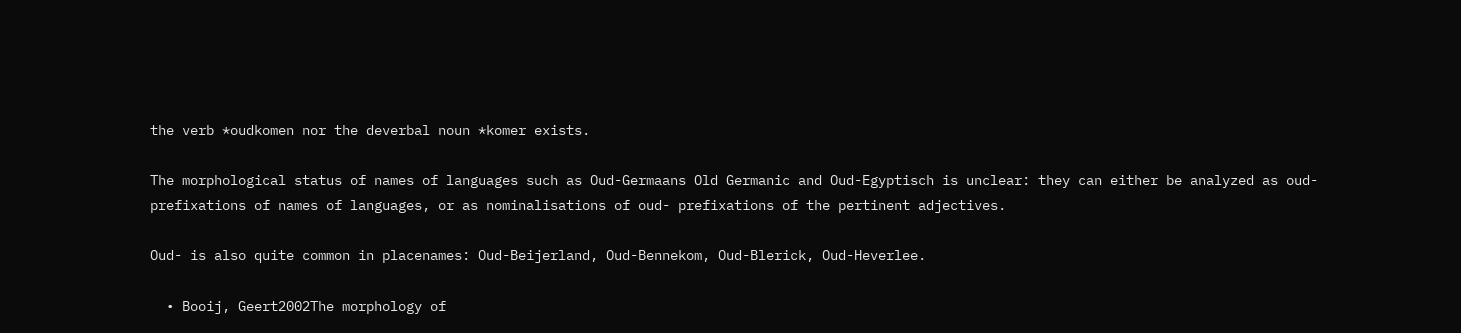the verb *oudkomen nor the deverbal noun *komer exists.

The morphological status of names of languages such as Oud-Germaans Old Germanic and Oud-Egyptisch is unclear: they can either be analyzed as oud- prefixations of names of languages, or as nominalisations of oud- prefixations of the pertinent adjectives.

Oud- is also quite common in placenames: Oud-Beijerland, Oud-Bennekom, Oud-Blerick, Oud-Heverlee.

  • Booij, Geert2002The morphology of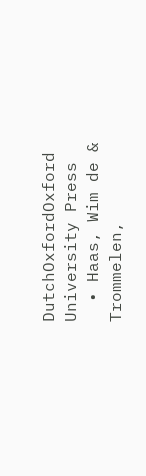DutchOxfordOxford University Press
  • Haas, Wim de & Trommelen,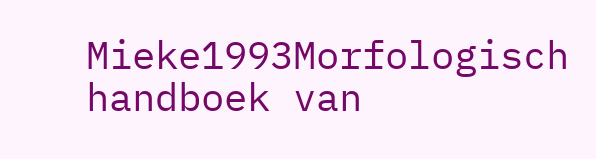Mieke1993Morfologisch handboek van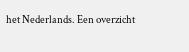het Nederlands. Een overzicht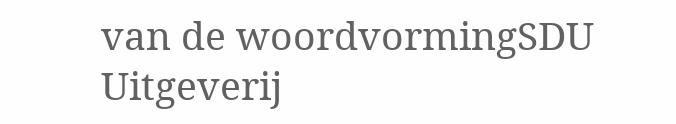van de woordvormingSDU Uitgeverij